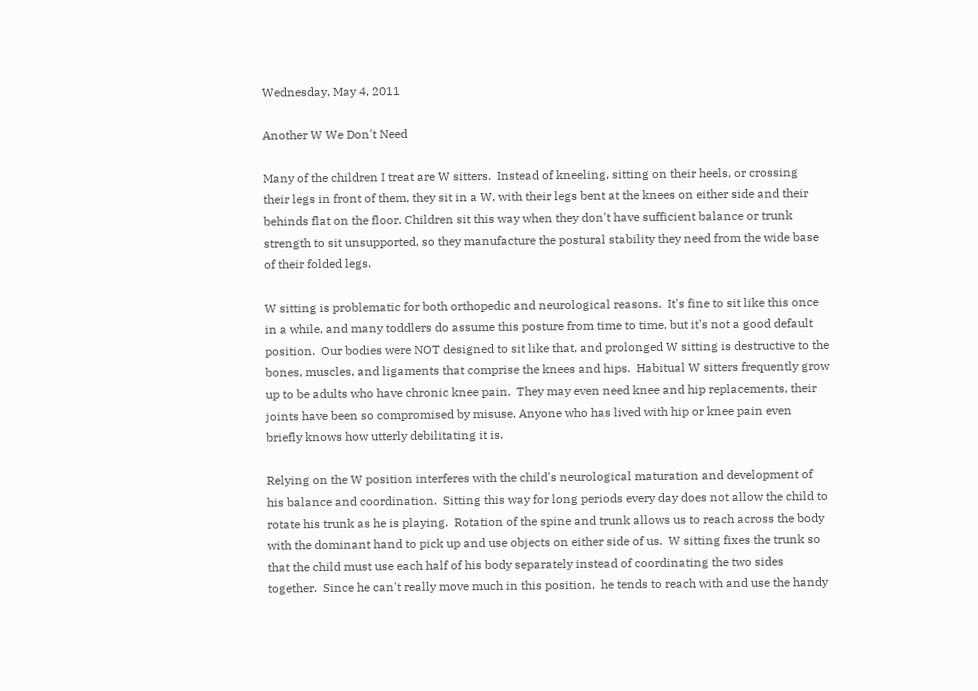Wednesday, May 4, 2011

Another W We Don't Need

Many of the children I treat are W sitters.  Instead of kneeling, sitting on their heels, or crossing  their legs in front of them, they sit in a W, with their legs bent at the knees on either side and their behinds flat on the floor. Children sit this way when they don't have sufficient balance or trunk strength to sit unsupported, so they manufacture the postural stability they need from the wide base of their folded legs.

W sitting is problematic for both orthopedic and neurological reasons.  It's fine to sit like this once in a while, and many toddlers do assume this posture from time to time, but it's not a good default position.  Our bodies were NOT designed to sit like that, and prolonged W sitting is destructive to the bones, muscles, and ligaments that comprise the knees and hips.  Habitual W sitters frequently grow up to be adults who have chronic knee pain.  They may even need knee and hip replacements, their joints have been so compromised by misuse. Anyone who has lived with hip or knee pain even briefly knows how utterly debilitating it is.

Relying on the W position interferes with the child's neurological maturation and development of his balance and coordination.  Sitting this way for long periods every day does not allow the child to rotate his trunk as he is playing.  Rotation of the spine and trunk allows us to reach across the body with the dominant hand to pick up and use objects on either side of us.  W sitting fixes the trunk so that the child must use each half of his body separately instead of coordinating the two sides together.  Since he can't really move much in this position,  he tends to reach with and use the handy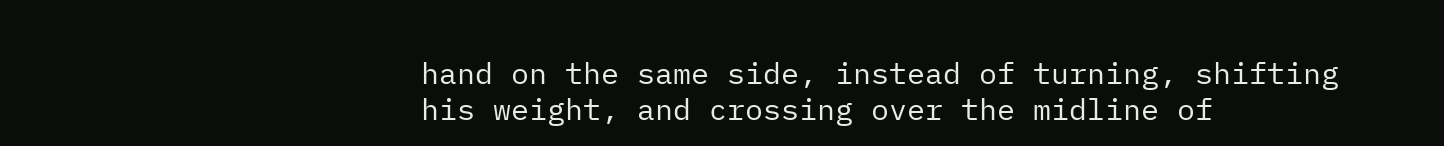hand on the same side, instead of turning, shifting his weight, and crossing over the midline of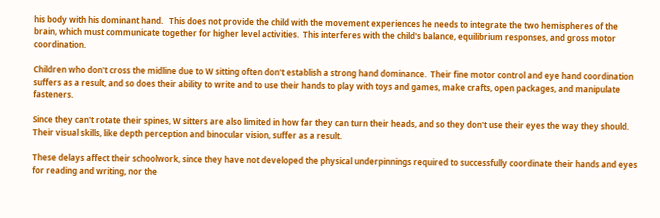his body with his dominant hand.   This does not provide the child with the movement experiences he needs to integrate the two hemispheres of the brain, which must communicate together for higher level activities.  This interferes with the child's balance, equilibrium responses, and gross motor coordination.

Children who don't cross the midline due to W sitting often don't establish a strong hand dominance.  Their fine motor control and eye hand coordination suffers as a result, and so does their ability to write and to use their hands to play with toys and games, make crafts, open packages, and manipulate fasteners.

Since they can't rotate their spines, W sitters are also limited in how far they can turn their heads, and so they don't use their eyes the way they should.  Their visual skills, like depth perception and binocular vision, suffer as a result.

These delays affect their schoolwork, since they have not developed the physical underpinnings required to successfully coordinate their hands and eyes for reading and writing, nor the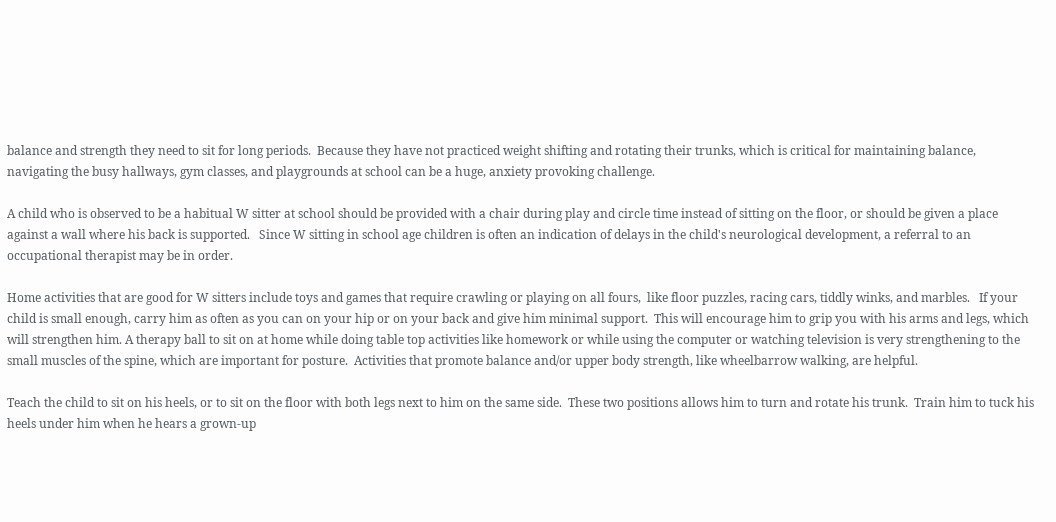balance and strength they need to sit for long periods.  Because they have not practiced weight shifting and rotating their trunks, which is critical for maintaining balance, navigating the busy hallways, gym classes, and playgrounds at school can be a huge, anxiety provoking challenge.

A child who is observed to be a habitual W sitter at school should be provided with a chair during play and circle time instead of sitting on the floor, or should be given a place against a wall where his back is supported.   Since W sitting in school age children is often an indication of delays in the child's neurological development, a referral to an occupational therapist may be in order.

Home activities that are good for W sitters include toys and games that require crawling or playing on all fours,  like floor puzzles, racing cars, tiddly winks, and marbles.   If your child is small enough, carry him as often as you can on your hip or on your back and give him minimal support.  This will encourage him to grip you with his arms and legs, which will strengthen him. A therapy ball to sit on at home while doing table top activities like homework or while using the computer or watching television is very strengthening to the small muscles of the spine, which are important for posture.  Activities that promote balance and/or upper body strength, like wheelbarrow walking, are helpful.

Teach the child to sit on his heels, or to sit on the floor with both legs next to him on the same side.  These two positions allows him to turn and rotate his trunk.  Train him to tuck his heels under him when he hears a grown-up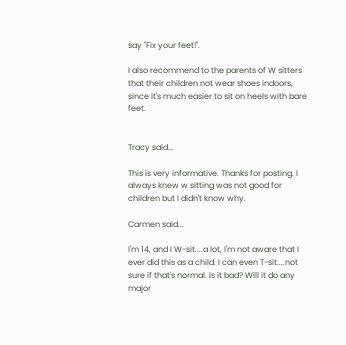say "Fix your feet!".

I also recommend to the parents of W sitters that their children not wear shoes indoors, since it's much easier to sit on heels with bare feet.


Tracy said...

This is very informative. Thanks for posting. I always knew w sitting was not good for children but I didn't know why.

Carmen said...

I'm 14, and I W-sit....a lot, I'm not aware that I ever did this as a child. I can even T-sit....not sure if that's normal. Is it bad? Will it do any major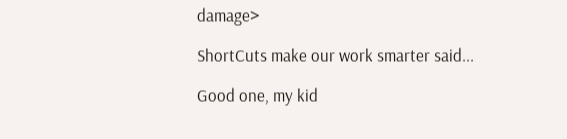damage>

ShortCuts make our work smarter said...

Good one, my kid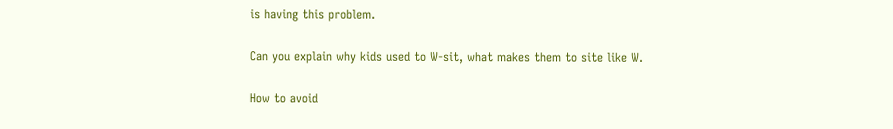is having this problem.

Can you explain why kids used to W-sit, what makes them to site like W.

How to avoid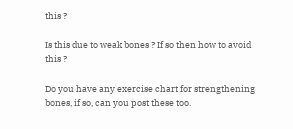this ?

Is this due to weak bones ? If so then how to avoid this ?

Do you have any exercise chart for strengthening bones, if so, can you post these too.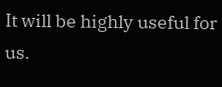It will be highly useful for us.